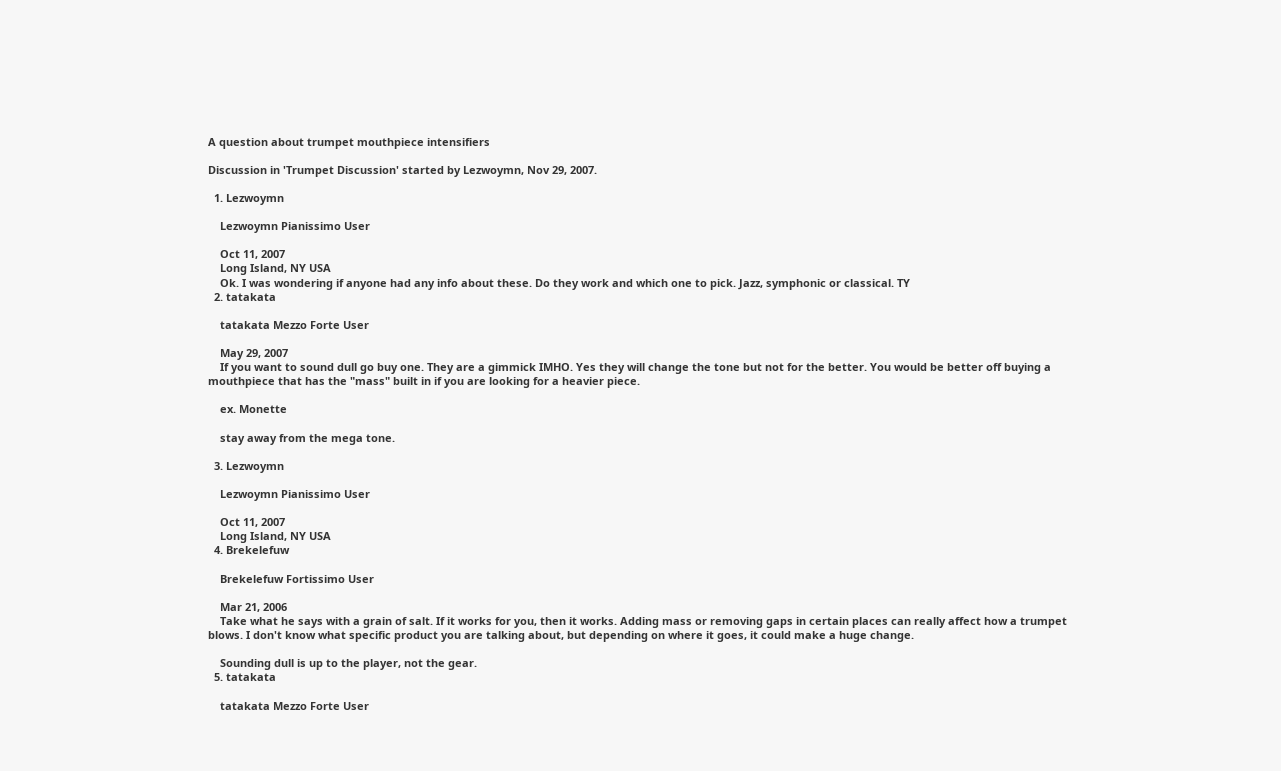A question about trumpet mouthpiece intensifiers

Discussion in 'Trumpet Discussion' started by Lezwoymn, Nov 29, 2007.

  1. Lezwoymn

    Lezwoymn Pianissimo User

    Oct 11, 2007
    Long Island, NY USA
    Ok. I was wondering if anyone had any info about these. Do they work and which one to pick. Jazz, symphonic or classical. TY
  2. tatakata

    tatakata Mezzo Forte User

    May 29, 2007
    If you want to sound dull go buy one. They are a gimmick IMHO. Yes they will change the tone but not for the better. You would be better off buying a mouthpiece that has the "mass" built in if you are looking for a heavier piece.

    ex. Monette

    stay away from the mega tone.

  3. Lezwoymn

    Lezwoymn Pianissimo User

    Oct 11, 2007
    Long Island, NY USA
  4. Brekelefuw

    Brekelefuw Fortissimo User

    Mar 21, 2006
    Take what he says with a grain of salt. If it works for you, then it works. Adding mass or removing gaps in certain places can really affect how a trumpet blows. I don't know what specific product you are talking about, but depending on where it goes, it could make a huge change.

    Sounding dull is up to the player, not the gear.
  5. tatakata

    tatakata Mezzo Forte User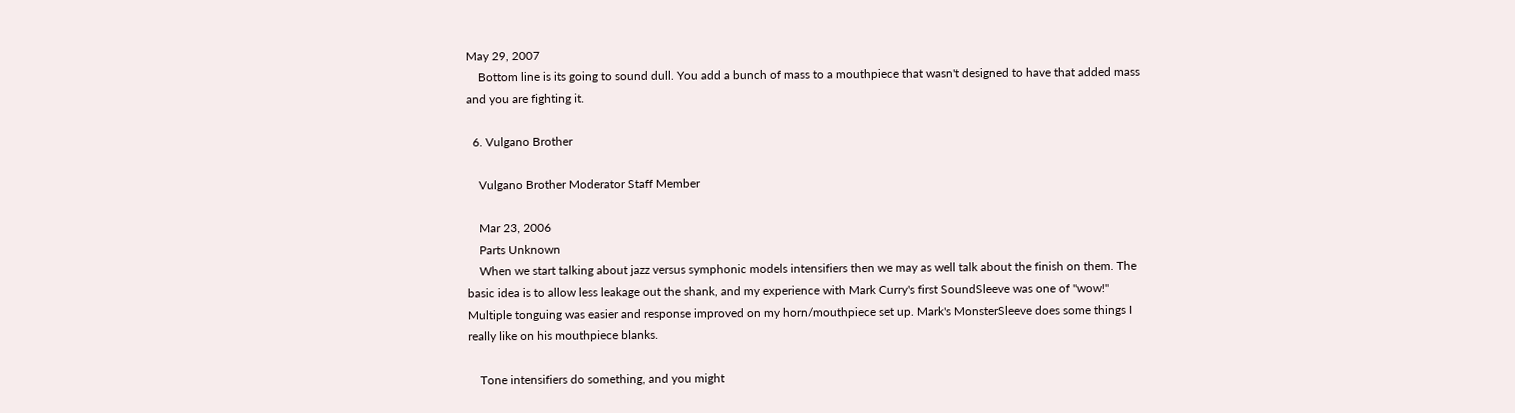May 29, 2007
    Bottom line is its going to sound dull. You add a bunch of mass to a mouthpiece that wasn't designed to have that added mass and you are fighting it.

  6. Vulgano Brother

    Vulgano Brother Moderator Staff Member

    Mar 23, 2006
    Parts Unknown
    When we start talking about jazz versus symphonic models intensifiers then we may as well talk about the finish on them. The basic idea is to allow less leakage out the shank, and my experience with Mark Curry's first SoundSleeve was one of "wow!" Multiple tonguing was easier and response improved on my horn/mouthpiece set up. Mark's MonsterSleeve does some things I really like on his mouthpiece blanks.

    Tone intensifiers do something, and you might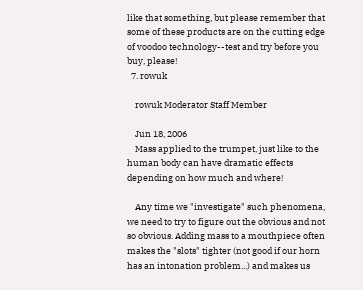like that something, but please remember that some of these products are on the cutting edge of voodoo technology--test and try before you buy, please!
  7. rowuk

    rowuk Moderator Staff Member

    Jun 18, 2006
    Mass applied to the trumpet, just like to the human body can have dramatic effects depending on how much and where!

    Any time we "investigate" such phenomena, we need to try to figure out the obvious and not so obvious. Adding mass to a mouthpiece often makes the "slots" tighter (not good if our horn has an intonation problem...) and makes us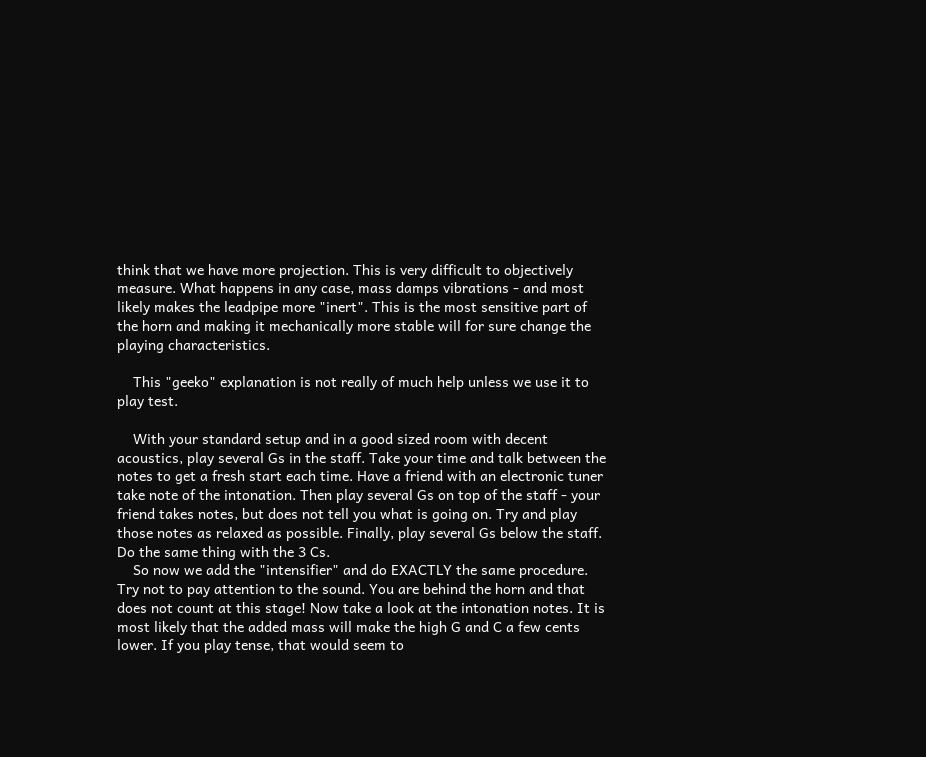think that we have more projection. This is very difficult to objectively measure. What happens in any case, mass damps vibrations - and most likely makes the leadpipe more "inert". This is the most sensitive part of the horn and making it mechanically more stable will for sure change the playing characteristics.

    This "geeko" explanation is not really of much help unless we use it to play test.

    With your standard setup and in a good sized room with decent acoustics, play several Gs in the staff. Take your time and talk between the notes to get a fresh start each time. Have a friend with an electronic tuner take note of the intonation. Then play several Gs on top of the staff - your friend takes notes, but does not tell you what is going on. Try and play those notes as relaxed as possible. Finally, play several Gs below the staff. Do the same thing with the 3 Cs.
    So now we add the "intensifier" and do EXACTLY the same procedure. Try not to pay attention to the sound. You are behind the horn and that does not count at this stage! Now take a look at the intonation notes. It is most likely that the added mass will make the high G and C a few cents lower. If you play tense, that would seem to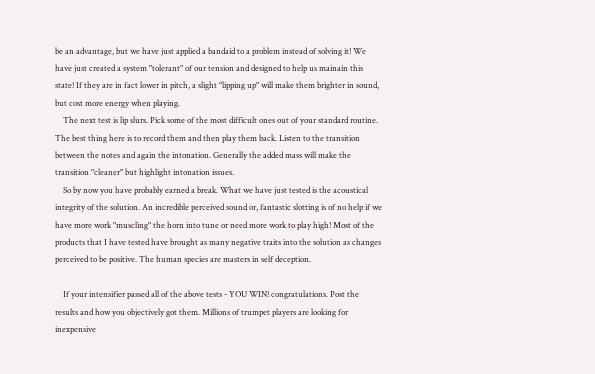be an advantage, but we have just applied a bandaid to a problem instead of solving it! We have just created a system "tolerant" of our tension and designed to help us mainain this state! If they are in fact lower in pitch, a slight "lipping up" will make them brighter in sound, but cost more energy when playing.
    The next test is lip slurs. Pick some of the most difficult ones out of your standard routine. The best thing here is to record them and then play them back. Listen to the transition between the notes and again the intonation. Generally the added mass will make the transition "cleaner" but highlight intonation issues.
    So by now you have probably earned a break. What we have just tested is the acoustical integrity of the solution. An incredible perceived sound or, fantastic slotting is of no help if we have more work "muscling" the horn into tune or need more work to play high! Most of the products that I have tested have brought as many negative traits into the solution as changes perceived to be positive. The human species are masters in self deception.

    If your intensifier passed all of the above tests - YOU WIN! congratulations. Post the results and how you objectively got them. Millions of trumpet players are looking for inexpensive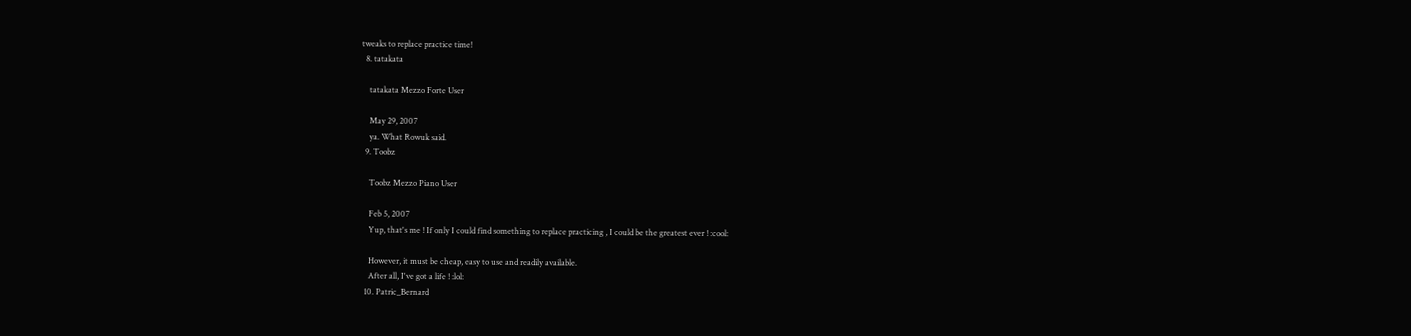tweaks to replace practice time!
  8. tatakata

    tatakata Mezzo Forte User

    May 29, 2007
    ya. What Rowuk said.
  9. Toobz

    Toobz Mezzo Piano User

    Feb 5, 2007
    Yup, that's me ! If only I could find something to replace practicing , I could be the greatest ever ! :cool:

    However, it must be cheap, easy to use and readily available.
    After all, I've got a life ! :lol:
  10. Patric_Bernard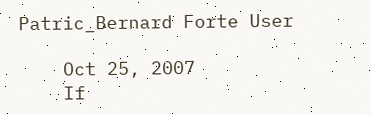Patric_Bernard Forte User

    Oct 25, 2007
    If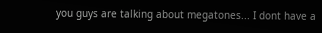you guys are talking about megatones... I dont have a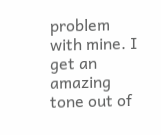problem with mine. I get an amazing tone out of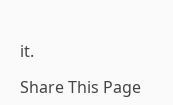it.

Share This Page